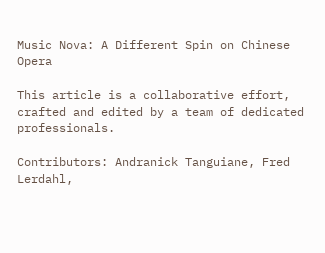Music Nova: A Different Spin on Chinese Opera

This article is a collaborative effort, crafted and edited by a team of dedicated professionals.

Contributors: Andranick Tanguiane, Fred Lerdahl,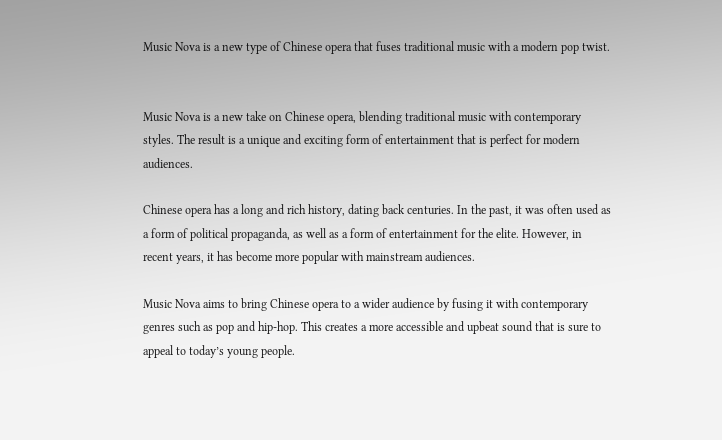Music Nova is a new type of Chinese opera that fuses traditional music with a modern pop twist.


Music Nova is a new take on Chinese opera, blending traditional music with contemporary styles. The result is a unique and exciting form of entertainment that is perfect for modern audiences.

Chinese opera has a long and rich history, dating back centuries. In the past, it was often used as a form of political propaganda, as well as a form of entertainment for the elite. However, in recent years, it has become more popular with mainstream audiences.

Music Nova aims to bring Chinese opera to a wider audience by fusing it with contemporary genres such as pop and hip-hop. This creates a more accessible and upbeat sound that is sure to appeal to today’s young people.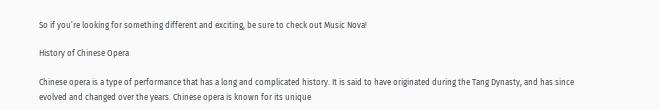So if you’re looking for something different and exciting, be sure to check out Music Nova!

History of Chinese Opera

Chinese opera is a type of performance that has a long and complicated history. It is said to have originated during the Tang Dynasty, and has since evolved and changed over the years. Chinese opera is known for its unique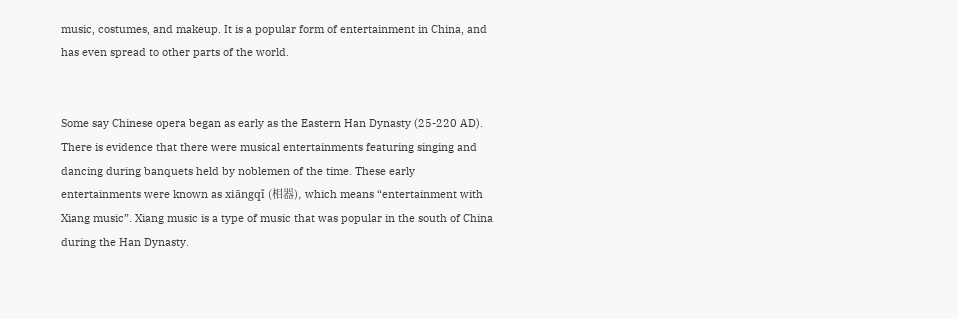music, costumes, and makeup. It is a popular form of entertainment in China, and has even spread to other parts of the world.


Some say Chinese opera began as early as the Eastern Han Dynasty (25-220 AD). There is evidence that there were musical entertainments featuring singing and dancing during banquets held by noblemen of the time. These early entertainments were known as xiāngqǐ (相器), which means “entertainment with Xiang music”. Xiang music is a type of music that was popular in the south of China during the Han Dynasty.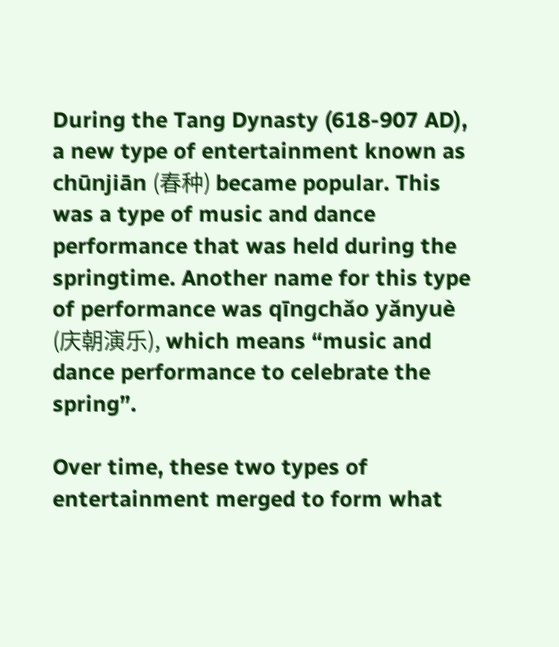During the Tang Dynasty (618-907 AD), a new type of entertainment known as chūnjiān (春种) became popular. This was a type of music and dance performance that was held during the springtime. Another name for this type of performance was qīngchǎo yǎnyuè (庆朝演乐), which means “music and dance performance to celebrate the spring”.

Over time, these two types of entertainment merged to form what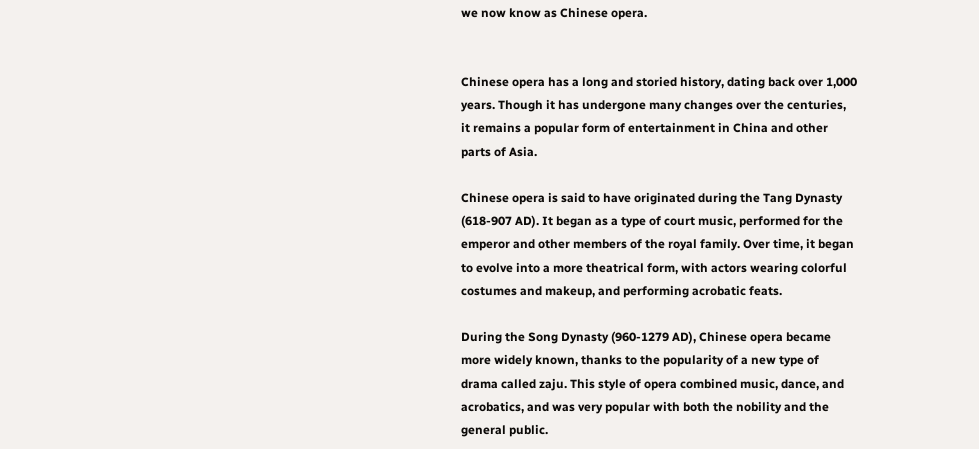we now know as Chinese opera.


Chinese opera has a long and storied history, dating back over 1,000 years. Though it has undergone many changes over the centuries, it remains a popular form of entertainment in China and other parts of Asia.

Chinese opera is said to have originated during the Tang Dynasty (618-907 AD). It began as a type of court music, performed for the emperor and other members of the royal family. Over time, it began to evolve into a more theatrical form, with actors wearing colorful costumes and makeup, and performing acrobatic feats.

During the Song Dynasty (960-1279 AD), Chinese opera became more widely known, thanks to the popularity of a new type of drama called zaju. This style of opera combined music, dance, and acrobatics, and was very popular with both the nobility and the general public.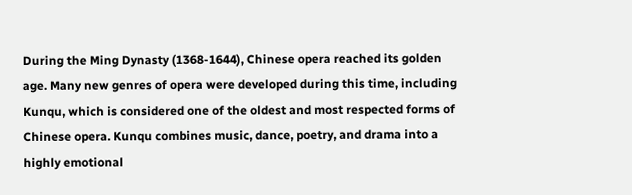During the Ming Dynasty (1368-1644), Chinese opera reached its golden age. Many new genres of opera were developed during this time, including Kunqu, which is considered one of the oldest and most respected forms of Chinese opera. Kunqu combines music, dance, poetry, and drama into a highly emotional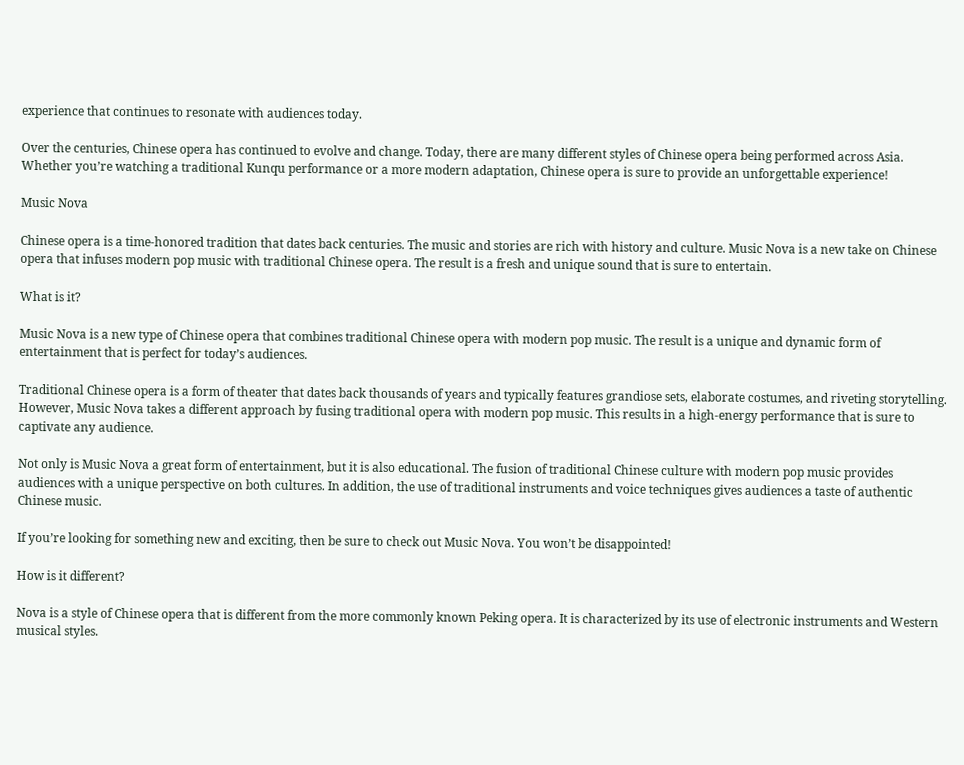experience that continues to resonate with audiences today.

Over the centuries, Chinese opera has continued to evolve and change. Today, there are many different styles of Chinese opera being performed across Asia. Whether you’re watching a traditional Kunqu performance or a more modern adaptation, Chinese opera is sure to provide an unforgettable experience!

Music Nova

Chinese opera is a time-honored tradition that dates back centuries. The music and stories are rich with history and culture. Music Nova is a new take on Chinese opera that infuses modern pop music with traditional Chinese opera. The result is a fresh and unique sound that is sure to entertain.

What is it?

Music Nova is a new type of Chinese opera that combines traditional Chinese opera with modern pop music. The result is a unique and dynamic form of entertainment that is perfect for today’s audiences.

Traditional Chinese opera is a form of theater that dates back thousands of years and typically features grandiose sets, elaborate costumes, and riveting storytelling. However, Music Nova takes a different approach by fusing traditional opera with modern pop music. This results in a high-energy performance that is sure to captivate any audience.

Not only is Music Nova a great form of entertainment, but it is also educational. The fusion of traditional Chinese culture with modern pop music provides audiences with a unique perspective on both cultures. In addition, the use of traditional instruments and voice techniques gives audiences a taste of authentic Chinese music.

If you’re looking for something new and exciting, then be sure to check out Music Nova. You won’t be disappointed!

How is it different?

Nova is a style of Chinese opera that is different from the more commonly known Peking opera. It is characterized by its use of electronic instruments and Western musical styles.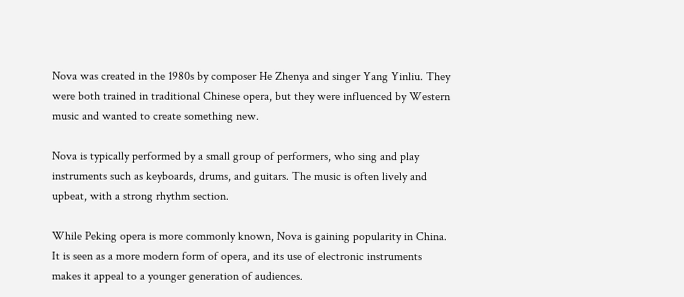Nova was created in the 1980s by composer He Zhenya and singer Yang Yinliu. They were both trained in traditional Chinese opera, but they were influenced by Western music and wanted to create something new.

Nova is typically performed by a small group of performers, who sing and play instruments such as keyboards, drums, and guitars. The music is often lively and upbeat, with a strong rhythm section.

While Peking opera is more commonly known, Nova is gaining popularity in China. It is seen as a more modern form of opera, and its use of electronic instruments makes it appeal to a younger generation of audiences.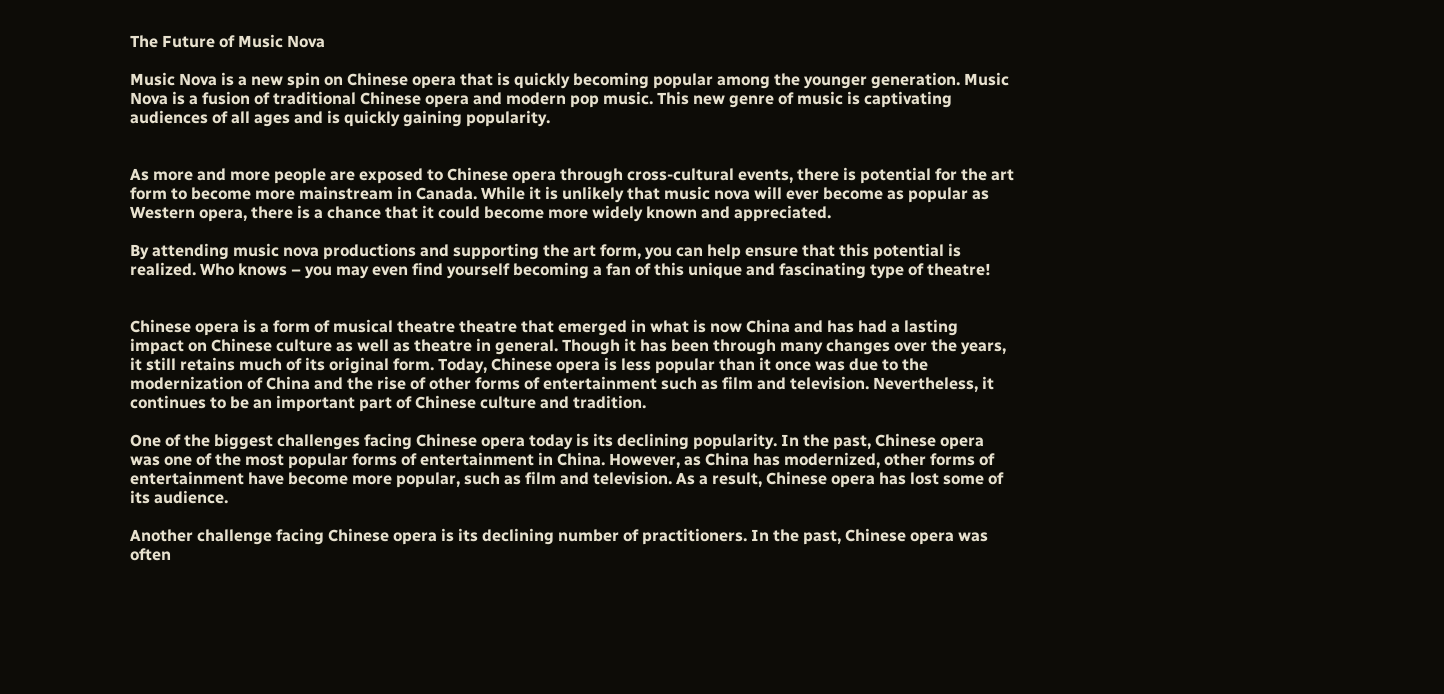The Future of Music Nova

Music Nova is a new spin on Chinese opera that is quickly becoming popular among the younger generation. Music Nova is a fusion of traditional Chinese opera and modern pop music. This new genre of music is captivating audiences of all ages and is quickly gaining popularity.


As more and more people are exposed to Chinese opera through cross-cultural events, there is potential for the art form to become more mainstream in Canada. While it is unlikely that music nova will ever become as popular as Western opera, there is a chance that it could become more widely known and appreciated.

By attending music nova productions and supporting the art form, you can help ensure that this potential is realized. Who knows – you may even find yourself becoming a fan of this unique and fascinating type of theatre!


Chinese opera is a form of musical theatre theatre that emerged in what is now China and has had a lasting impact on Chinese culture as well as theatre in general. Though it has been through many changes over the years, it still retains much of its original form. Today, Chinese opera is less popular than it once was due to the modernization of China and the rise of other forms of entertainment such as film and television. Nevertheless, it continues to be an important part of Chinese culture and tradition.

One of the biggest challenges facing Chinese opera today is its declining popularity. In the past, Chinese opera was one of the most popular forms of entertainment in China. However, as China has modernized, other forms of entertainment have become more popular, such as film and television. As a result, Chinese opera has lost some of its audience.

Another challenge facing Chinese opera is its declining number of practitioners. In the past, Chinese opera was often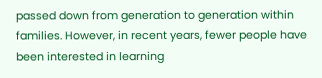passed down from generation to generation within families. However, in recent years, fewer people have been interested in learning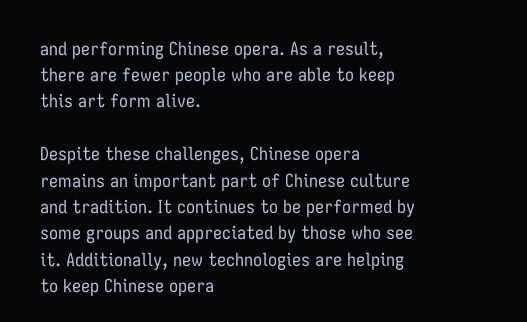and performing Chinese opera. As a result, there are fewer people who are able to keep this art form alive.

Despite these challenges, Chinese opera remains an important part of Chinese culture and tradition. It continues to be performed by some groups and appreciated by those who see it. Additionally, new technologies are helping to keep Chinese opera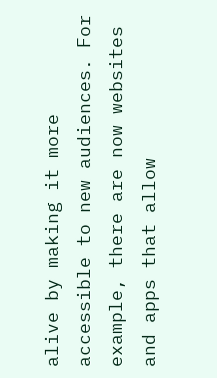alive by making it more accessible to new audiences. For example, there are now websites and apps that allow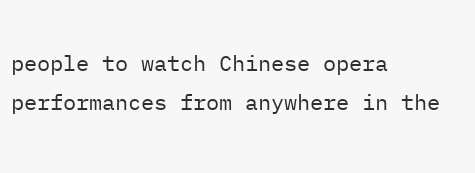people to watch Chinese opera performances from anywhere in the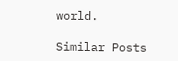world.

Similar Posts